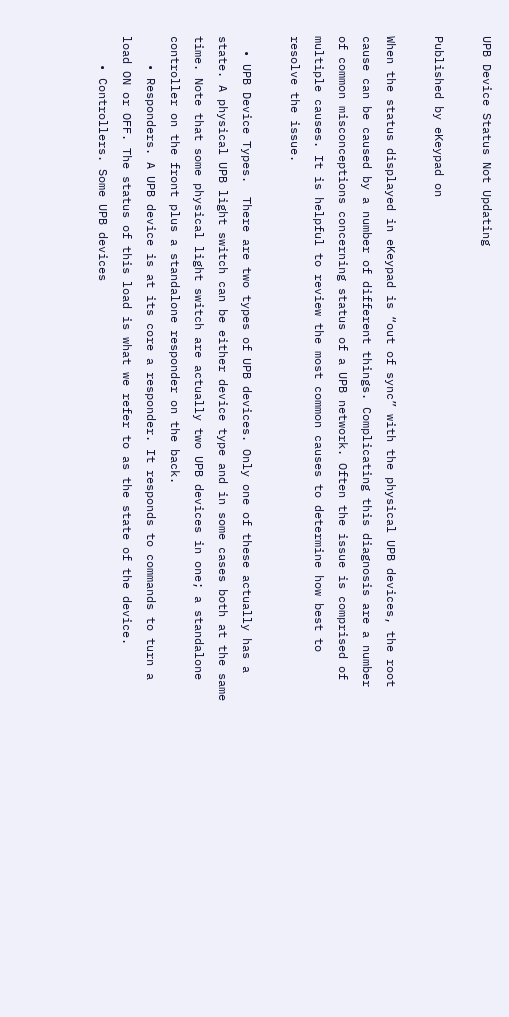UPB Device Status Not Updating

Published by eKeypad on

When the status displayed in eKeypad is “out of sync” with the physical UPB devices, the root cause can be caused by a number of different things. Complicating this diagnosis are a number of common misconceptions concerning status of a UPB network. Often the issue is comprised of multiple causes. It is helpful to review the most common causes to determine how best to resolve the issue.

  • UPB Device Types.  There are two types of UPB devices. Only one of these actually has a state. A physical UPB light switch can be either device type and in some cases both at the same time. Note that some physical light switch are actually two UPB devices in one; a standalone controller on the front plus a standalone responder on the back.
    • Responders. A UPB device is at its core a responder. It responds to commands to turn a load ON or OFF. The status of this load is what we refer to as the state of the device.
    • Controllers. Some UPB devices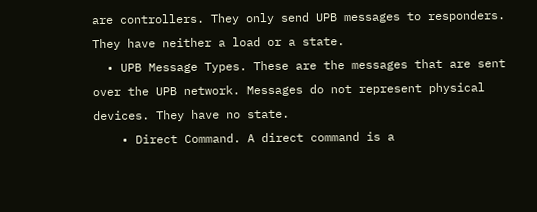are controllers. They only send UPB messages to responders. They have neither a load or a state.
  • UPB Message Types. These are the messages that are sent over the UPB network. Messages do not represent physical devices. They have no state.
    • Direct Command. A direct command is a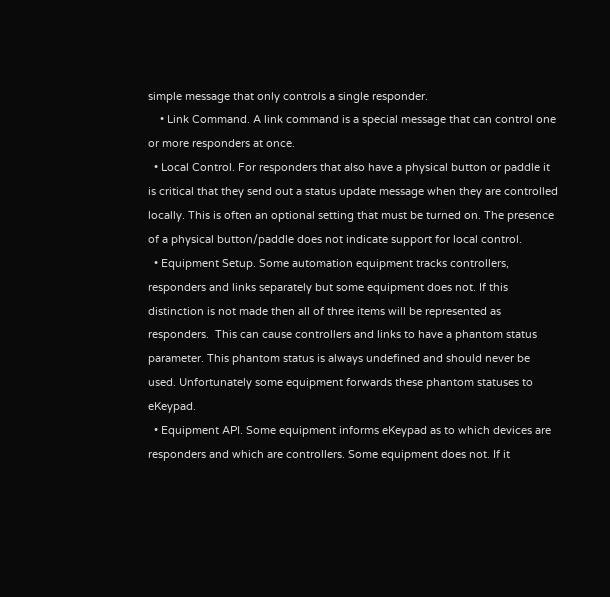simple message that only controls a single responder.
    • Link Command. A link command is a special message that can control one or more responders at once.
  • Local Control. For responders that also have a physical button or paddle it is critical that they send out a status update message when they are controlled locally. This is often an optional setting that must be turned on. The presence of a physical button/paddle does not indicate support for local control.
  • Equipment Setup. Some automation equipment tracks controllers, responders and links separately but some equipment does not. If this distinction is not made then all of three items will be represented as responders.  This can cause controllers and links to have a phantom status parameter. This phantom status is always undefined and should never be used. Unfortunately some equipment forwards these phantom statuses to eKeypad.
  • Equipment API. Some equipment informs eKeypad as to which devices are responders and which are controllers. Some equipment does not. If it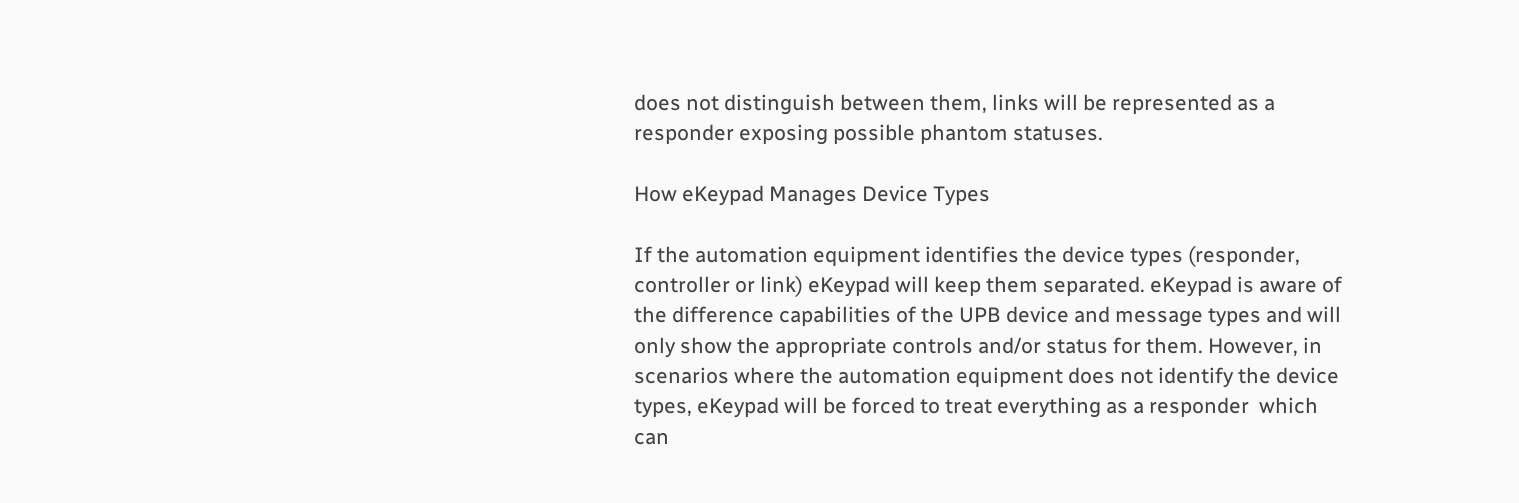does not distinguish between them, links will be represented as a responder exposing possible phantom statuses.

How eKeypad Manages Device Types

If the automation equipment identifies the device types (responder, controller or link) eKeypad will keep them separated. eKeypad is aware of the difference capabilities of the UPB device and message types and will only show the appropriate controls and/or status for them. However, in scenarios where the automation equipment does not identify the device types, eKeypad will be forced to treat everything as a responder  which can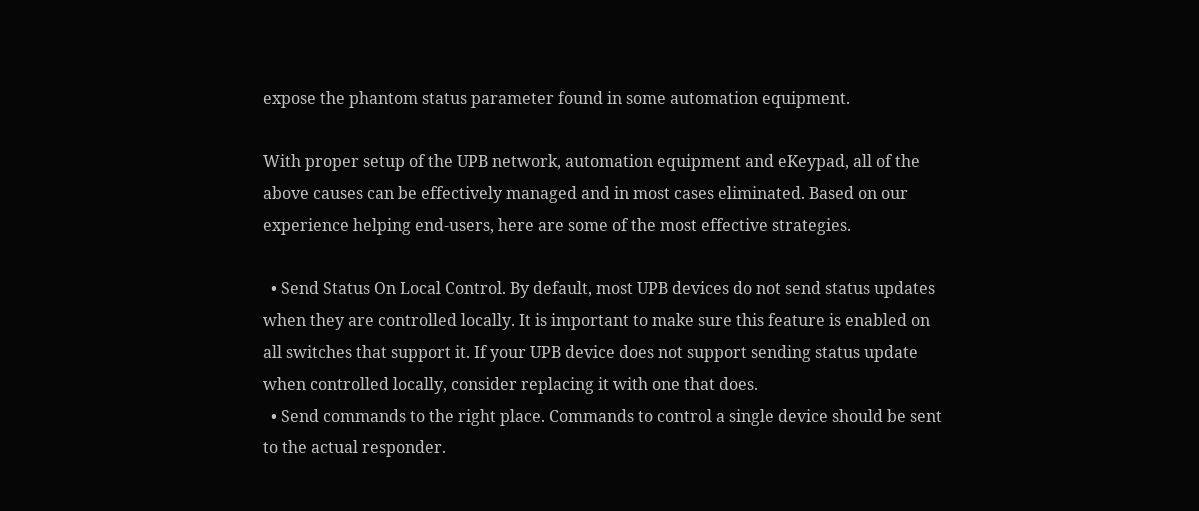expose the phantom status parameter found in some automation equipment.

With proper setup of the UPB network, automation equipment and eKeypad, all of the above causes can be effectively managed and in most cases eliminated. Based on our experience helping end-users, here are some of the most effective strategies.

  • Send Status On Local Control. By default, most UPB devices do not send status updates when they are controlled locally. It is important to make sure this feature is enabled on all switches that support it. If your UPB device does not support sending status update when controlled locally, consider replacing it with one that does.
  • Send commands to the right place. Commands to control a single device should be sent to the actual responder.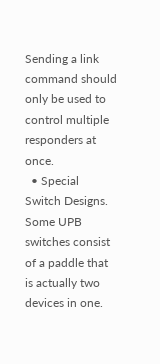Sending a link command should only be used to control multiple responders at once.
  • Special Switch Designs. Some UPB switches consist of a paddle that is actually two devices in one.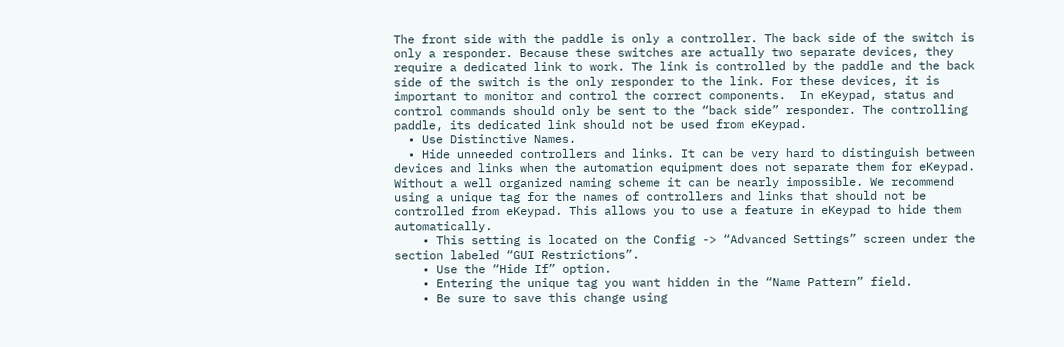The front side with the paddle is only a controller. The back side of the switch is only a responder. Because these switches are actually two separate devices, they require a dedicated link to work. The link is controlled by the paddle and the back side of the switch is the only responder to the link. For these devices, it is important to monitor and control the correct components.  In eKeypad, status and control commands should only be sent to the “back side” responder. The controlling paddle, its dedicated link should not be used from eKeypad.
  • Use Distinctive Names.
  • Hide unneeded controllers and links. It can be very hard to distinguish between devices and links when the automation equipment does not separate them for eKeypad. Without a well organized naming scheme it can be nearly impossible. We recommend using a unique tag for the names of controllers and links that should not be controlled from eKeypad. This allows you to use a feature in eKeypad to hide them automatically.
    • This setting is located on the Config -> “Advanced Settings” screen under the section labeled “GUI Restrictions”.
    • Use the “Hide If” option.
    • Entering the unique tag you want hidden in the “Name Pattern” field.
    • Be sure to save this change using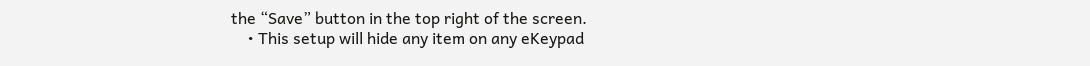the “Save” button in the top right of the screen.
    • This setup will hide any item on any eKeypad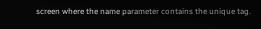screen where the name parameter contains the unique tag.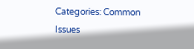Categories: Common Issues